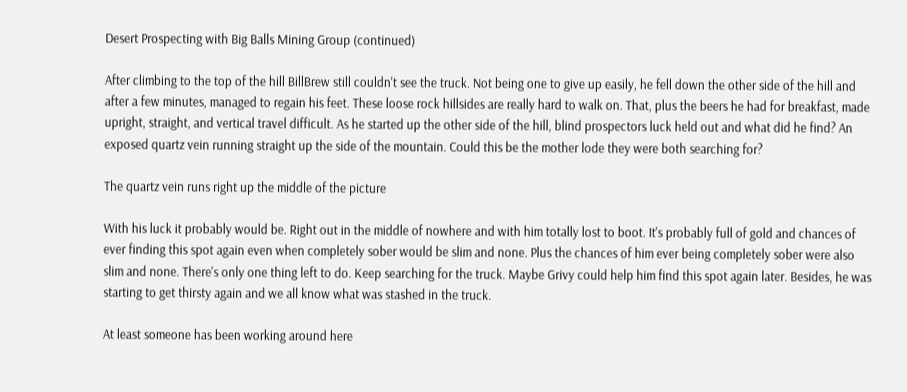Desert Prospecting with Big Balls Mining Group (continued)

After climbing to the top of the hill BillBrew still couldn't see the truck. Not being one to give up easily, he fell down the other side of the hill and after a few minutes, managed to regain his feet. These loose rock hillsides are really hard to walk on. That, plus the beers he had for breakfast, made upright, straight, and vertical travel difficult. As he started up the other side of the hill, blind prospectors luck held out and what did he find? An exposed quartz vein running straight up the side of the mountain. Could this be the mother lode they were both searching for?

The quartz vein runs right up the middle of the picture

With his luck it probably would be. Right out in the middle of nowhere and with him totally lost to boot. It's probably full of gold and chances of ever finding this spot again even when completely sober would be slim and none. Plus the chances of him ever being completely sober were also slim and none. There's only one thing left to do. Keep searching for the truck. Maybe Grivy could help him find this spot again later. Besides, he was starting to get thirsty again and we all know what was stashed in the truck.

At least someone has been working around here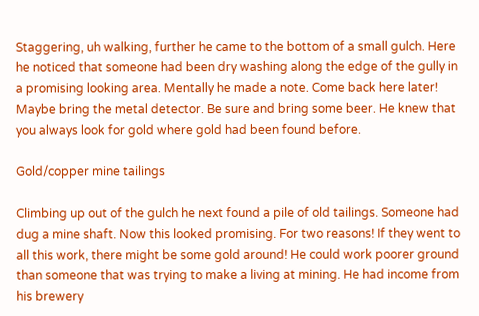Staggering, uh walking, further he came to the bottom of a small gulch. Here he noticed that someone had been dry washing along the edge of the gully in a promising looking area. Mentally he made a note. Come back here later! Maybe bring the metal detector. Be sure and bring some beer. He knew that you always look for gold where gold had been found before.

Gold/copper mine tailings

Climbing up out of the gulch he next found a pile of old tailings. Someone had dug a mine shaft. Now this looked promising. For two reasons! If they went to all this work, there might be some gold around! He could work poorer ground than someone that was trying to make a living at mining. He had income from his brewery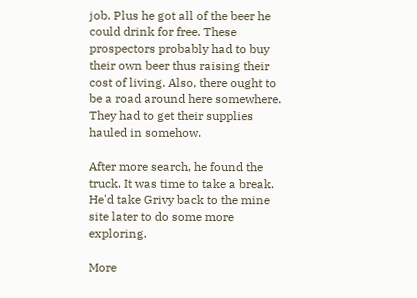job. Plus he got all of the beer he could drink for free. These prospectors probably had to buy their own beer thus raising their cost of living. Also, there ought to be a road around here somewhere. They had to get their supplies hauled in somehow.

After more search, he found the truck. It was time to take a break. He'd take Grivy back to the mine site later to do some more exploring.

More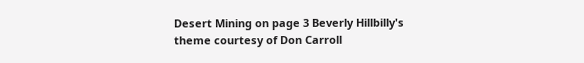Desert Mining on page 3 Beverly Hillbilly's  theme courtesy of Don Carroll